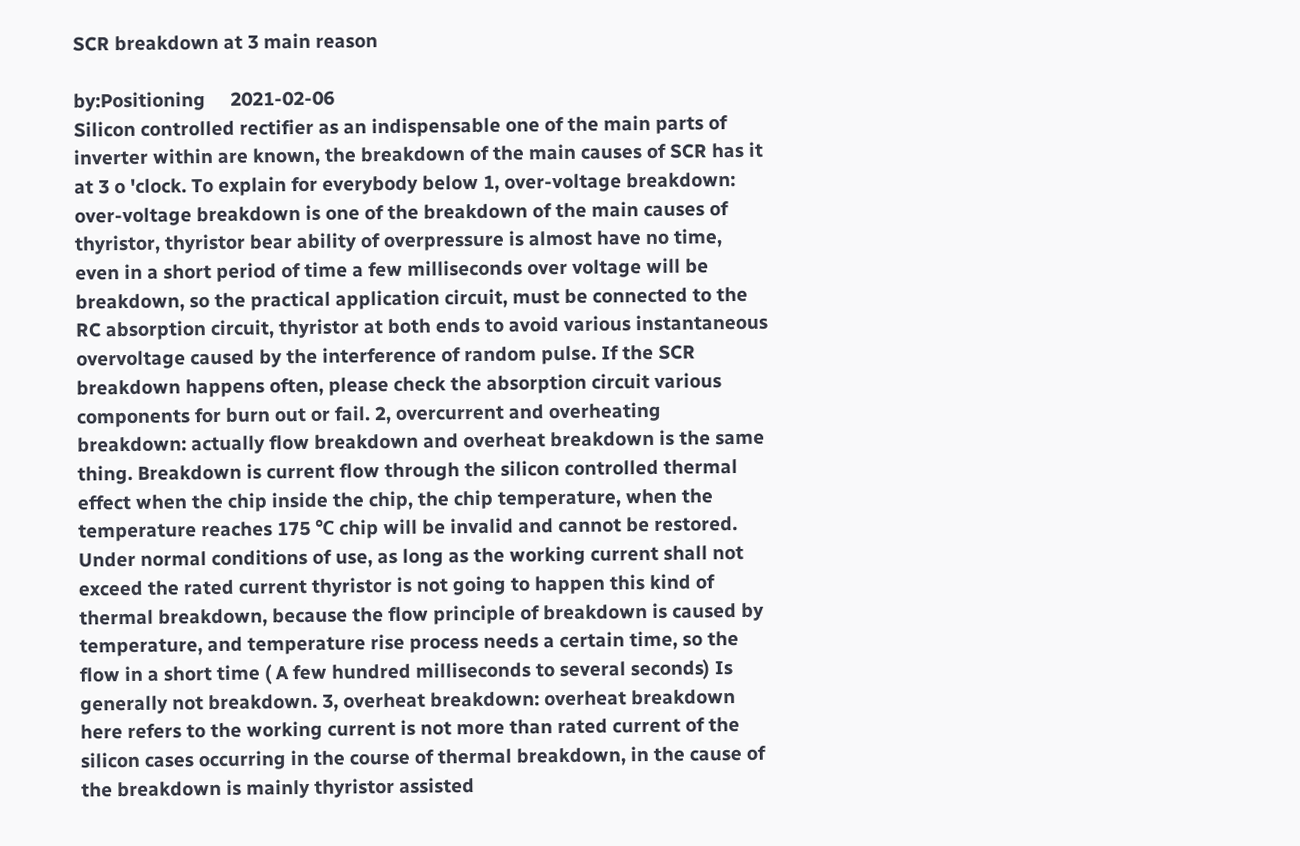SCR breakdown at 3 main reason

by:Positioning     2021-02-06
Silicon controlled rectifier as an indispensable one of the main parts of inverter within are known, the breakdown of the main causes of SCR has it at 3 o 'clock. To explain for everybody below 1, over-voltage breakdown: over-voltage breakdown is one of the breakdown of the main causes of thyristor, thyristor bear ability of overpressure is almost have no time, even in a short period of time a few milliseconds over voltage will be breakdown, so the practical application circuit, must be connected to the RC absorption circuit, thyristor at both ends to avoid various instantaneous overvoltage caused by the interference of random pulse. If the SCR breakdown happens often, please check the absorption circuit various components for burn out or fail. 2, overcurrent and overheating breakdown: actually flow breakdown and overheat breakdown is the same thing. Breakdown is current flow through the silicon controlled thermal effect when the chip inside the chip, the chip temperature, when the temperature reaches 175 ℃ chip will be invalid and cannot be restored. Under normal conditions of use, as long as the working current shall not exceed the rated current thyristor is not going to happen this kind of thermal breakdown, because the flow principle of breakdown is caused by temperature, and temperature rise process needs a certain time, so the flow in a short time ( A few hundred milliseconds to several seconds) Is generally not breakdown. 3, overheat breakdown: overheat breakdown here refers to the working current is not more than rated current of the silicon cases occurring in the course of thermal breakdown, in the cause of the breakdown is mainly thyristor assisted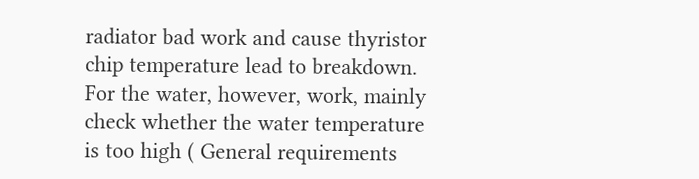radiator bad work and cause thyristor chip temperature lead to breakdown. For the water, however, work, mainly check whether the water temperature is too high ( General requirements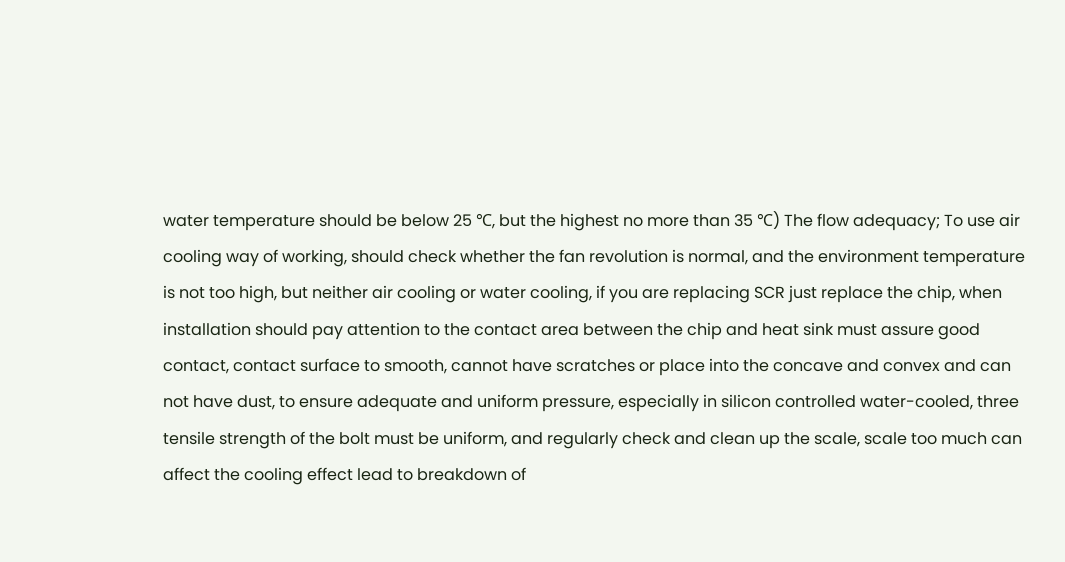water temperature should be below 25 ℃, but the highest no more than 35 ℃) The flow adequacy; To use air cooling way of working, should check whether the fan revolution is normal, and the environment temperature is not too high, but neither air cooling or water cooling, if you are replacing SCR just replace the chip, when installation should pay attention to the contact area between the chip and heat sink must assure good contact, contact surface to smooth, cannot have scratches or place into the concave and convex and can not have dust, to ensure adequate and uniform pressure, especially in silicon controlled water-cooled, three tensile strength of the bolt must be uniform, and regularly check and clean up the scale, scale too much can affect the cooling effect lead to breakdown of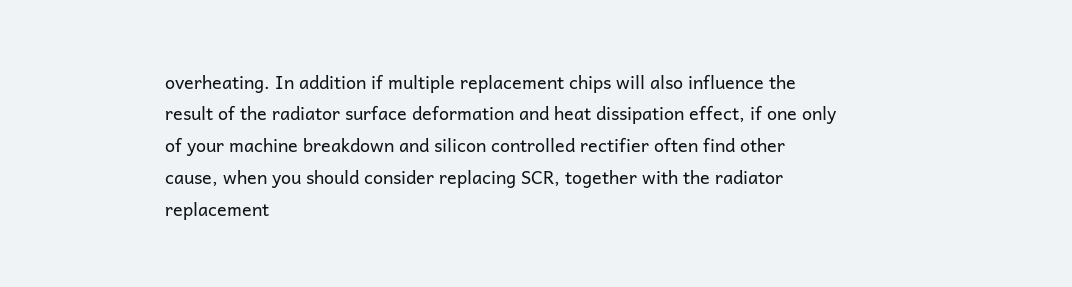overheating. In addition if multiple replacement chips will also influence the result of the radiator surface deformation and heat dissipation effect, if one only of your machine breakdown and silicon controlled rectifier often find other cause, when you should consider replacing SCR, together with the radiator replacement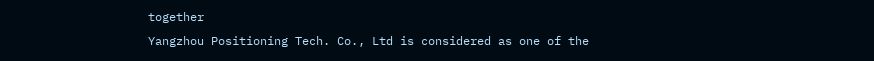together
Yangzhou Positioning Tech. Co., Ltd is considered as one of the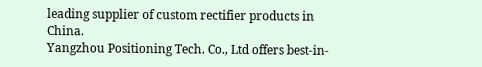leading supplier of custom rectifier products in China.
Yangzhou Positioning Tech. Co., Ltd offers best-in-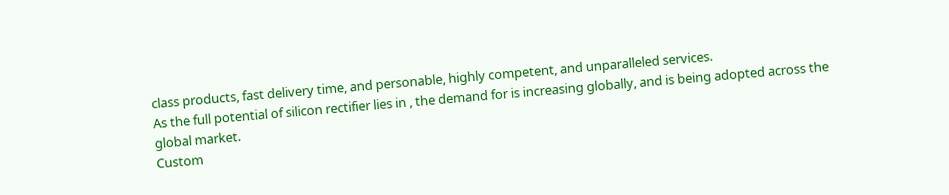class products, fast delivery time, and personable, highly competent, and unparalleled services.
As the full potential of silicon rectifier lies in , the demand for is increasing globally, and is being adopted across the global market.
Custom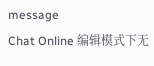message
Chat Online 编辑模式下无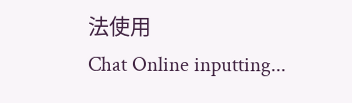法使用
Chat Online inputting...